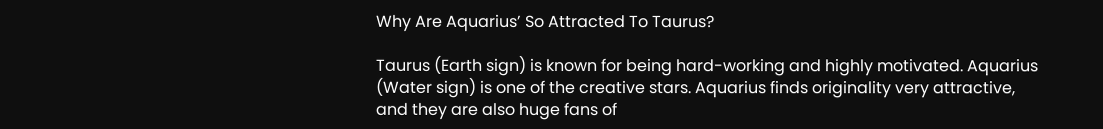Why Are Aquarius’ So Attracted To Taurus?

Taurus (Earth sign) is known for being hard-working and highly motivated. Aquarius (Water sign) is one of the creative stars. Aquarius finds originality very attractive, and they are also huge fans of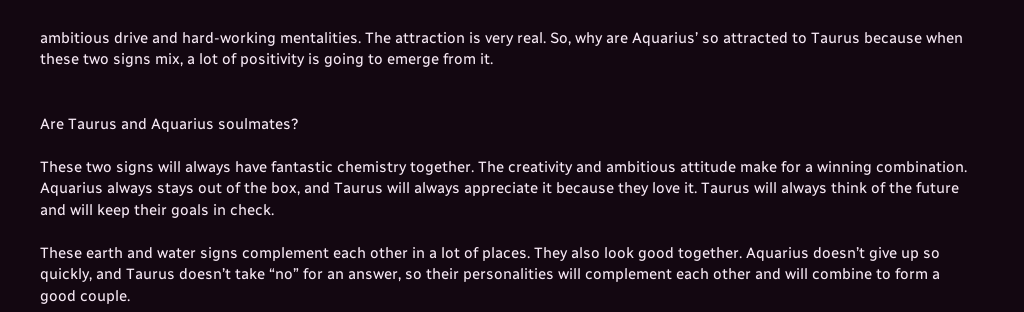ambitious drive and hard-working mentalities. The attraction is very real. So, why are Aquarius’ so attracted to Taurus because when these two signs mix, a lot of positivity is going to emerge from it.


Are Taurus and Aquarius soulmates?

These two signs will always have fantastic chemistry together. The creativity and ambitious attitude make for a winning combination. Aquarius always stays out of the box, and Taurus will always appreciate it because they love it. Taurus will always think of the future and will keep their goals in check.

These earth and water signs complement each other in a lot of places. They also look good together. Aquarius doesn’t give up so quickly, and Taurus doesn’t take “no” for an answer, so their personalities will complement each other and will combine to form a good couple.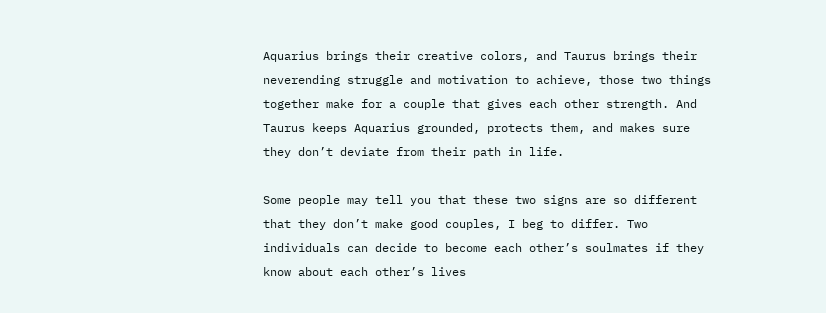Aquarius brings their creative colors, and Taurus brings their neverending struggle and motivation to achieve, those two things together make for a couple that gives each other strength. And Taurus keeps Aquarius grounded, protects them, and makes sure they don’t deviate from their path in life.

Some people may tell you that these two signs are so different that they don’t make good couples, I beg to differ. Two individuals can decide to become each other’s soulmates if they know about each other’s lives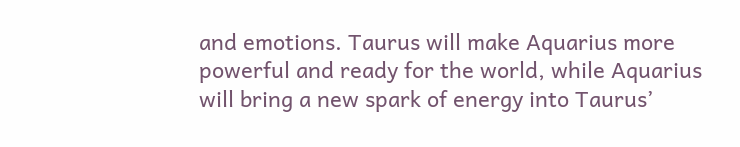and emotions. Taurus will make Aquarius more powerful and ready for the world, while Aquarius will bring a new spark of energy into Taurus’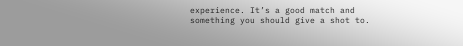experience. It’s a good match and something you should give a shot to.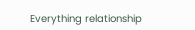Everything relationship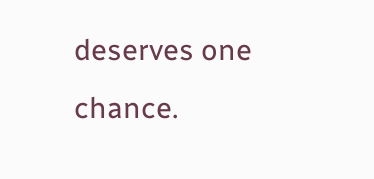deserves one chance.